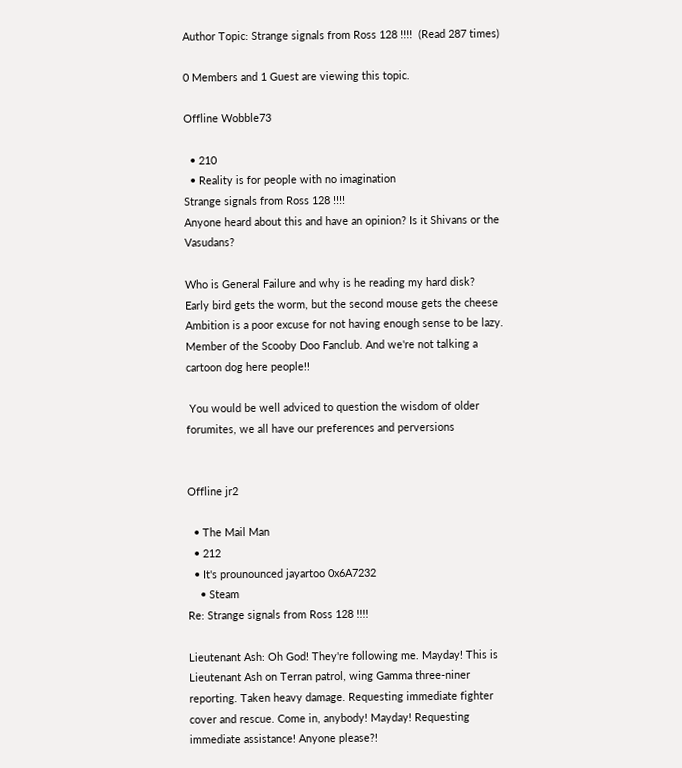Author Topic: Strange signals from Ross 128 !!!!  (Read 287 times)

0 Members and 1 Guest are viewing this topic.

Offline Wobble73

  • 210
  • Reality is for people with no imagination
Strange signals from Ross 128 !!!!
Anyone heard about this and have an opinion? Is it Shivans or the Vasudans?

Who is General Failure and why is he reading my hard disk?
Early bird gets the worm, but the second mouse gets the cheese
Ambition is a poor excuse for not having enough sense to be lazy.
Member of the Scooby Doo Fanclub. And we're not talking a cartoon dog here people!!

 You would be well adviced to question the wisdom of older forumites, we all have our preferences and perversions


Offline jr2

  • The Mail Man
  • 212
  • It's prounounced jayartoo 0x6A7232
    • Steam
Re: Strange signals from Ross 128 !!!!

Lieutenant Ash: Oh God! They're following me. Mayday! This is Lieutenant Ash on Terran patrol, wing Gamma three-niner reporting. Taken heavy damage. Requesting immediate fighter cover and rescue. Come in, anybody! Mayday! Requesting immediate assistance! Anyone please?!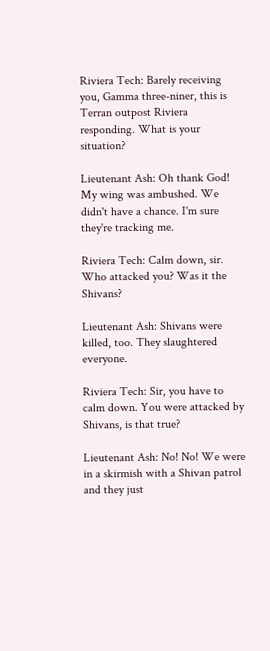Riviera Tech: Barely receiving you, Gamma three-niner, this is Terran outpost Riviera responding. What is your situation?

Lieutenant Ash: Oh thank God! My wing was ambushed. We didn't have a chance. I'm sure they're tracking me.

Riviera Tech: Calm down, sir. Who attacked you? Was it the Shivans?

Lieutenant Ash: Shivans were killed, too. They slaughtered everyone.

Riviera Tech: Sir, you have to calm down. You were attacked by Shivans, is that true?

Lieutenant Ash: No! No! We were in a skirmish with a Shivan patrol and they just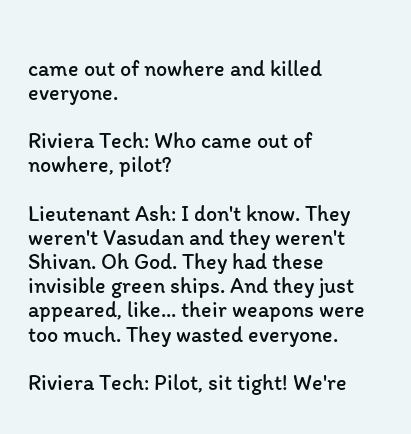came out of nowhere and killed everyone.

Riviera Tech: Who came out of nowhere, pilot?

Lieutenant Ash: I don't know. They weren't Vasudan and they weren't Shivan. Oh God. They had these invisible green ships. And they just appeared, like... their weapons were too much. They wasted everyone.

Riviera Tech: Pilot, sit tight! We're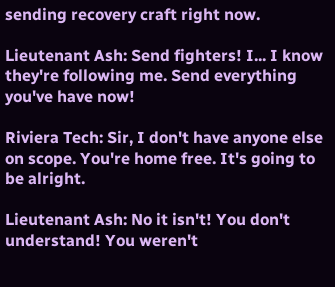sending recovery craft right now.

Lieutenant Ash: Send fighters! I... I know they're following me. Send everything you've have now!

Riviera Tech: Sir, I don't have anyone else on scope. You're home free. It's going to be alright.

Lieutenant Ash: No it isn't! You don't understand! You weren't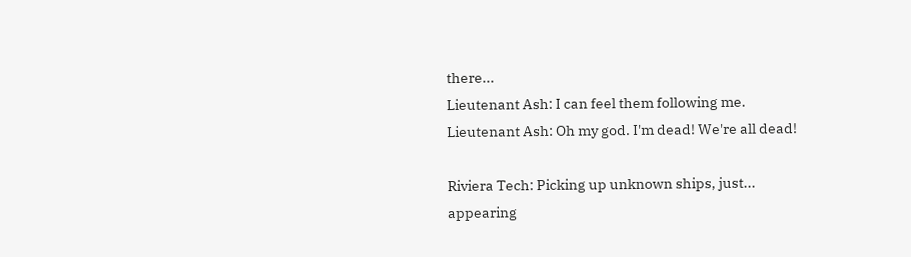there...
Lieutenant Ash: I can feel them following me.
Lieutenant Ash: Oh my god. I'm dead! We're all dead!

Riviera Tech: Picking up unknown ships, just... appearing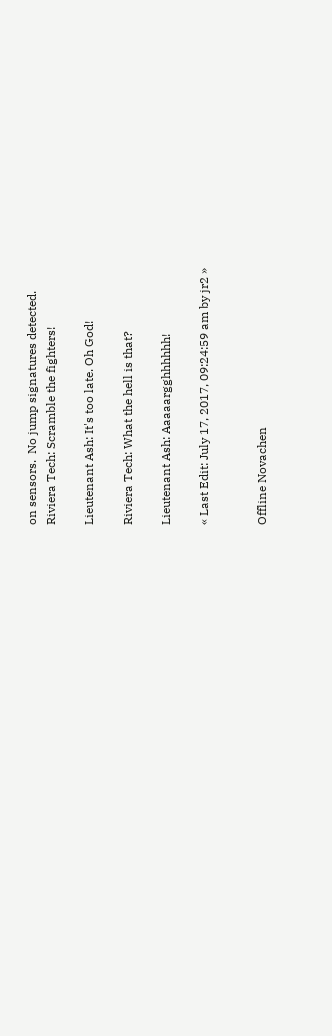on sensors.  No jump signatures detected.
Riviera Tech: Scramble the fighters!

Lieutenant Ash: It's too late. Oh God!

Riviera Tech: What the hell is that?

Lieutenant Ash: Aaaaargghhhhhh!

« Last Edit: July 17, 2017, 09:24:59 am by jr2 »


Offline Novachen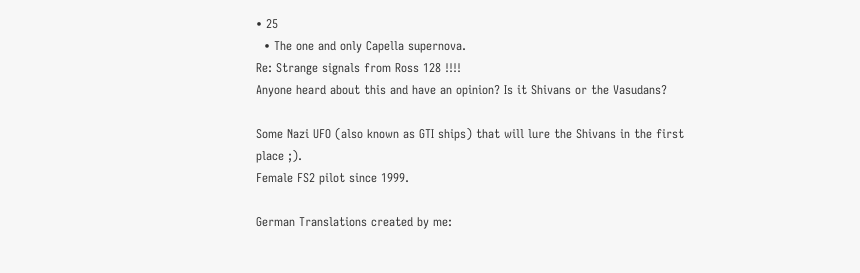• 25
  • The one and only Capella supernova.
Re: Strange signals from Ross 128 !!!!
Anyone heard about this and have an opinion? Is it Shivans or the Vasudans?

Some Nazi UFO (also known as GTI ships) that will lure the Shivans in the first place ;).
Female FS2 pilot since 1999.

German Translations created by me: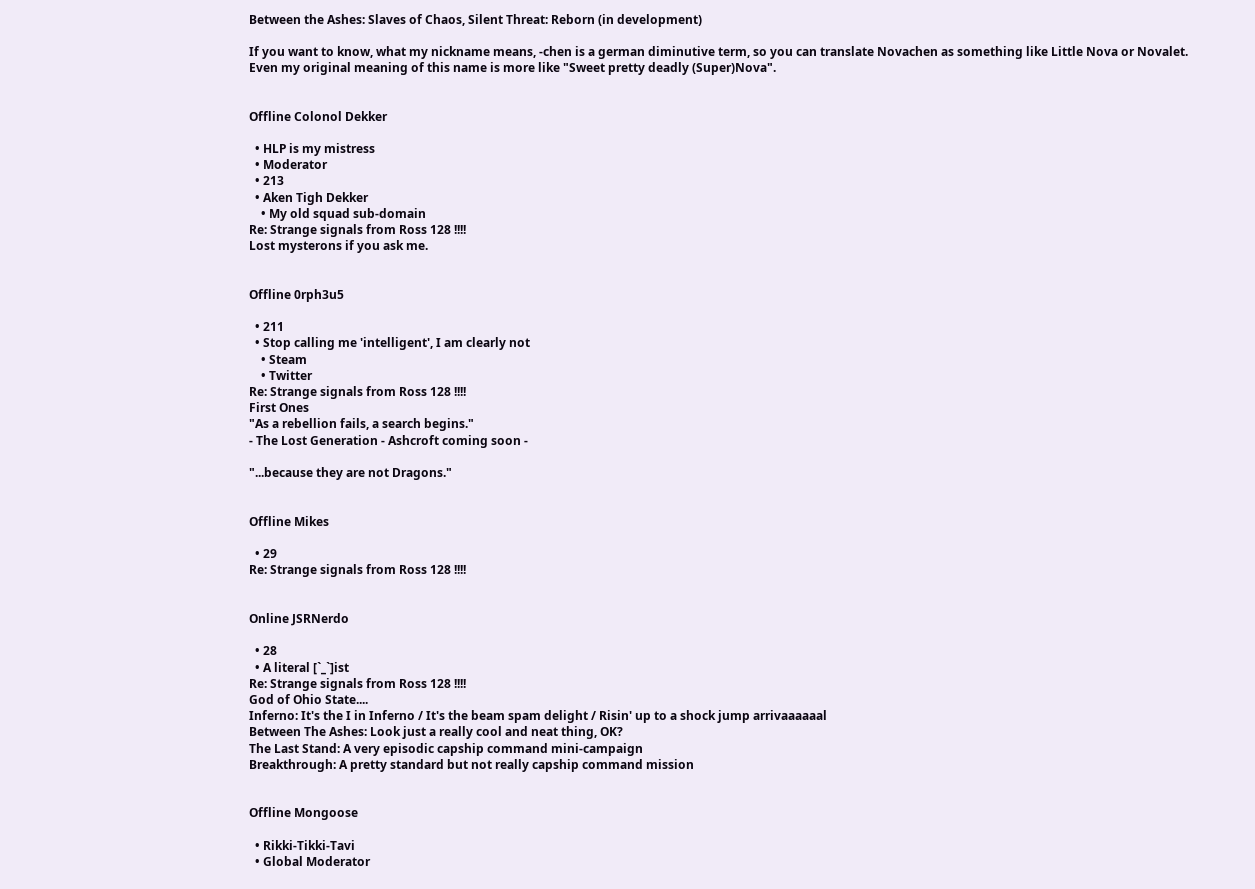Between the Ashes: Slaves of Chaos, Silent Threat: Reborn (in development)

If you want to know, what my nickname means, -chen is a german diminutive term, so you can translate Novachen as something like Little Nova or Novalet.
Even my original meaning of this name is more like "Sweet pretty deadly (Super)Nova".


Offline Colonol Dekker

  • HLP is my mistress
  • Moderator
  • 213
  • Aken Tigh Dekker
    • My old squad sub-domain
Re: Strange signals from Ross 128 !!!!
Lost mysterons if you ask me.


Offline 0rph3u5

  • 211
  • Stop calling me 'intelligent', I am clearly not
    • Steam
    • Twitter
Re: Strange signals from Ross 128 !!!!
First Ones
"As a rebellion fails, a search begins."
- The Lost Generation - Ashcroft coming soon -

"...because they are not Dragons."


Offline Mikes

  • 29
Re: Strange signals from Ross 128 !!!!


Online JSRNerdo

  • 28
  • A literal [`_`]ist
Re: Strange signals from Ross 128 !!!!
God of Ohio State....
Inferno: It's the I in Inferno / It's the beam spam delight / Risin' up to a shock jump arrivaaaaaal
Between The Ashes: Look just a really cool and neat thing, OK?
The Last Stand: A very episodic capship command mini-campaign
Breakthrough: A pretty standard but not really capship command mission


Offline Mongoose

  • Rikki-Tikki-Tavi
  • Global Moderator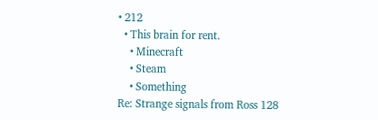• 212
  • This brain for rent.
    • Minecraft
    • Steam
    • Something
Re: Strange signals from Ross 128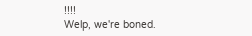!!!!
Welp, we're boned.